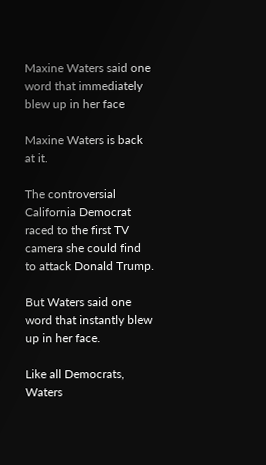Maxine Waters said one word that immediately blew up in her face

Maxine Waters is back at it.

The controversial California Democrat raced to the first TV camera she could find to attack Donald Trump.

But Waters said one word that instantly blew up in her face.

Like all Democrats, Waters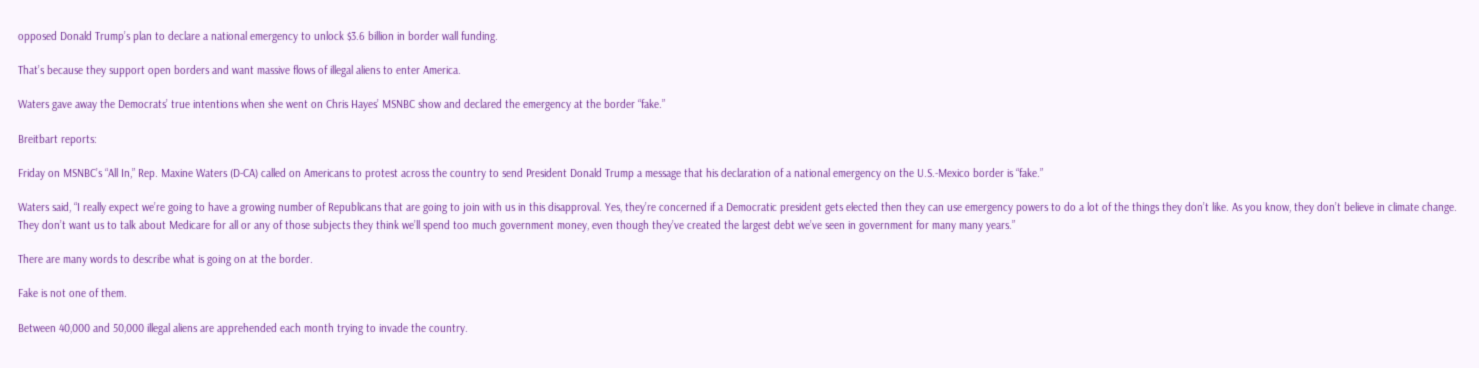opposed Donald Trump’s plan to declare a national emergency to unlock $3.6 billion in border wall funding.

That’s because they support open borders and want massive flows of illegal aliens to enter America.

Waters gave away the Democrats’ true intentions when she went on Chris Hayes’ MSNBC show and declared the emergency at the border “fake.”

Breitbart reports:

Friday on MSNBC’s “All In,” Rep. Maxine Waters (D-CA) called on Americans to protest across the country to send President Donald Trump a message that his declaration of a national emergency on the U.S.-Mexico border is “fake.”

Waters said, “I really expect we’re going to have a growing number of Republicans that are going to join with us in this disapproval. Yes, they’re concerned if a Democratic president gets elected then they can use emergency powers to do a lot of the things they don’t like. As you know, they don’t believe in climate change. They don’t want us to talk about Medicare for all or any of those subjects they think we’ll spend too much government money, even though they’ve created the largest debt we’ve seen in government for many many years.”

There are many words to describe what is going on at the border.

Fake is not one of them.

Between 40,000 and 50,000 illegal aliens are apprehended each month trying to invade the country.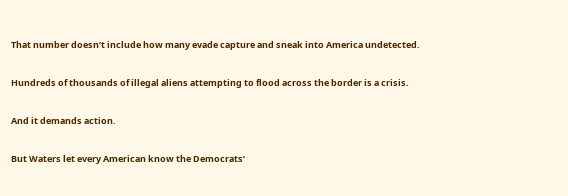That number doesn’t include how many evade capture and sneak into America undetected.

Hundreds of thousands of illegal aliens attempting to flood across the border is a crisis.

And it demands action.

But Waters let every American know the Democrats’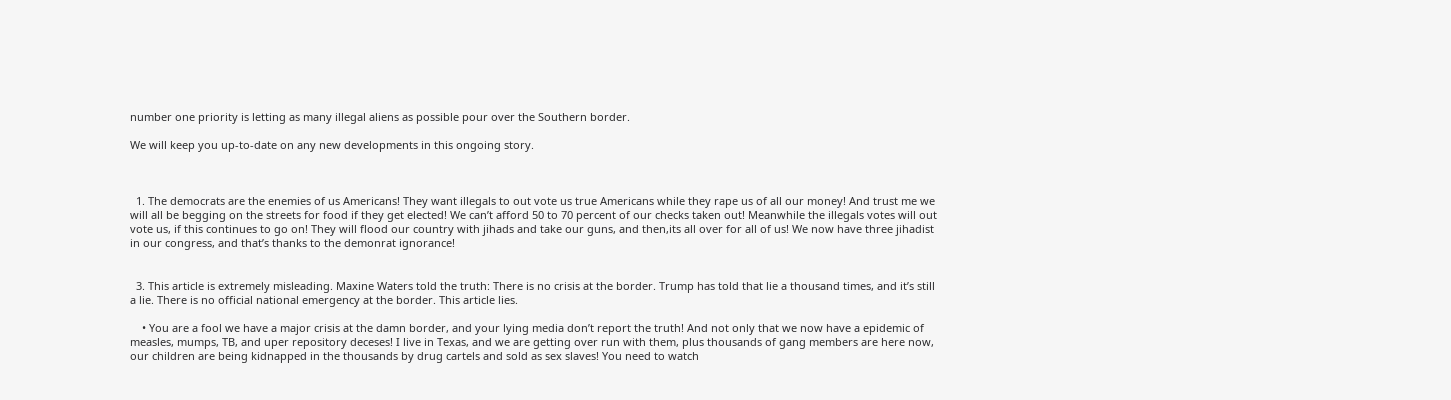number one priority is letting as many illegal aliens as possible pour over the Southern border.

We will keep you up-to-date on any new developments in this ongoing story.



  1. The democrats are the enemies of us Americans! They want illegals to out vote us true Americans while they rape us of all our money! And trust me we will all be begging on the streets for food if they get elected! We can’t afford 50 to 70 percent of our checks taken out! Meanwhile the illegals votes will out vote us, if this continues to go on! They will flood our country with jihads and take our guns, and then,its all over for all of us! We now have three jihadist in our congress, and that’s thanks to the demonrat ignorance!


  3. This article is extremely misleading. Maxine Waters told the truth: There is no crisis at the border. Trump has told that lie a thousand times, and it’s still a lie. There is no official national emergency at the border. This article lies.

    • You are a fool we have a major crisis at the damn border, and your lying media don’t report the truth! And not only that we now have a epidemic of measles, mumps, TB, and uper repository deceses! I live in Texas, and we are getting over run with them, plus thousands of gang members are here now, our children are being kidnapped in the thousands by drug cartels and sold as sex slaves! You need to watch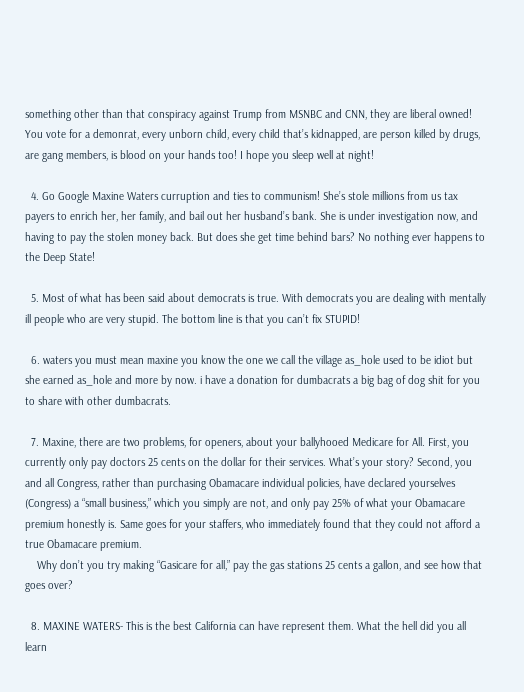something other than that conspiracy against Trump from MSNBC and CNN, they are liberal owned! You vote for a demonrat, every unborn child, every child that’s kidnapped, are person killed by drugs, are gang members, is blood on your hands too! I hope you sleep well at night!

  4. Go Google Maxine Waters curruption and ties to communism! She’s stole millions from us tax payers to enrich her, her family, and bail out her husband’s bank. She is under investigation now, and having to pay the stolen money back. But does she get time behind bars? No nothing ever happens to the Deep State!

  5. Most of what has been said about democrats is true. With democrats you are dealing with mentally ill people who are very stupid. The bottom line is that you can’t fix STUPID!

  6. waters you must mean maxine you know the one we call the village as_hole used to be idiot but she earned as_hole and more by now. i have a donation for dumbacrats a big bag of dog shit for you to share with other dumbacrats.

  7. Maxine, there are two problems, for openers, about your ballyhooed Medicare for All. First, you currently only pay doctors 25 cents on the dollar for their services. What’s your story? Second, you and all Congress, rather than purchasing Obamacare individual policies, have declared yourselves (Congress) a “small business,” which you simply are not, and only pay 25% of what your Obamacare premium honestly is. Same goes for your staffers, who immediately found that they could not afford a true Obamacare premium.
    Why don’t you try making “Gasicare for all,” pay the gas stations 25 cents a gallon, and see how that goes over?

  8. MAXINE WATERS- This is the best California can have represent them. What the hell did you all learn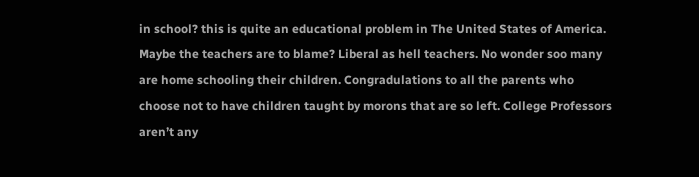in school? this is quite an educational problem in The United States of America. Maybe the teachers are to blame? Liberal as hell teachers. No wonder soo many are home schooling their children. Congradulations to all the parents who choose not to have children taught by morons that are so left. College Professors aren’t any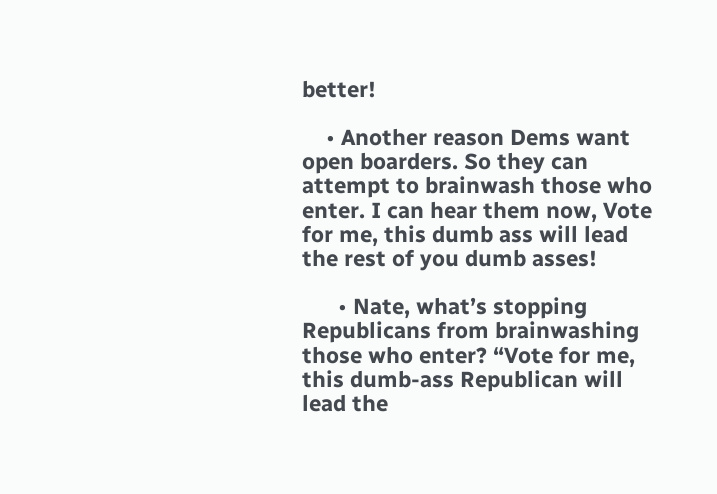better!

    • Another reason Dems want open boarders. So they can attempt to brainwash those who enter. I can hear them now, Vote for me, this dumb ass will lead the rest of you dumb asses!

      • Nate, what’s stopping Republicans from brainwashing those who enter? “Vote for me, this dumb-ass Republican will lead the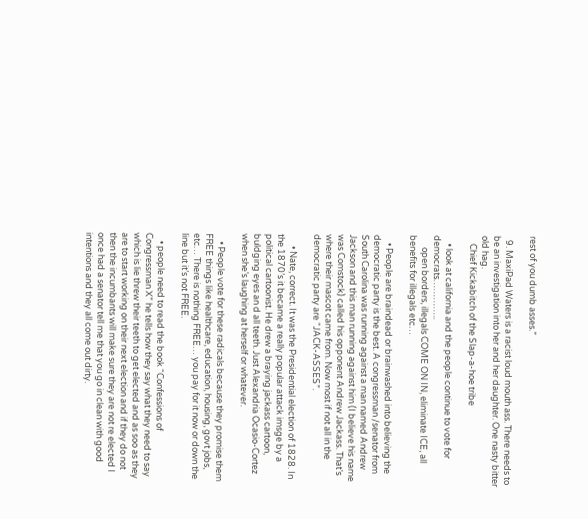rest of you dumb asses.”

  9. MaxiPad Waters is a racist loud mouth ass. There needs to be an investigation into her and her daughter. One nasty bitter old hag.
    Chief Kickabitch of the Slap-a-hoe tribe

    • look at california and the people continue to vote for democrats…………..
      open borders, illegals COME ON IN, eliminate ICE, all benefits for illegals etc…

    • People are braindead or brainwashed into believing the democratic party is the best. A congressman /senator from South Carolina was running against a man named Andrew Jackson and this man running against him (I believe his name was Comstock) called his opponent Andrew Jackass. That’s where their mascot came from. Now most if not all in the democratic party are “JACK-ASSES”.

      • Nate, correct. It was the Presidential election of 1828. In the 1870’s it became a really popular attack imsge by a political cartoonist. He drew a braying jackass cartoon, buldging eyes an d all teeth. Just Alexandria Ocasio-Cortez when she’s laughing at herself or whatever.

    • People vote for these radicals because they promise them FREE things like healthcare, education, housing, govt jobs, etc… There is nothing FREE… you pay for it now or down the line but it’s not FREE.

    • people need to read the book “Confessions of Congressman X” he tells how they say what they need to say which is lie threw their teeth to get elected and as soo as they are to start working on their next election and if they do not then the incumbants will make sure they are not re elected I once had a senator tell me that you go in clean with good intentions and they all come out dirty.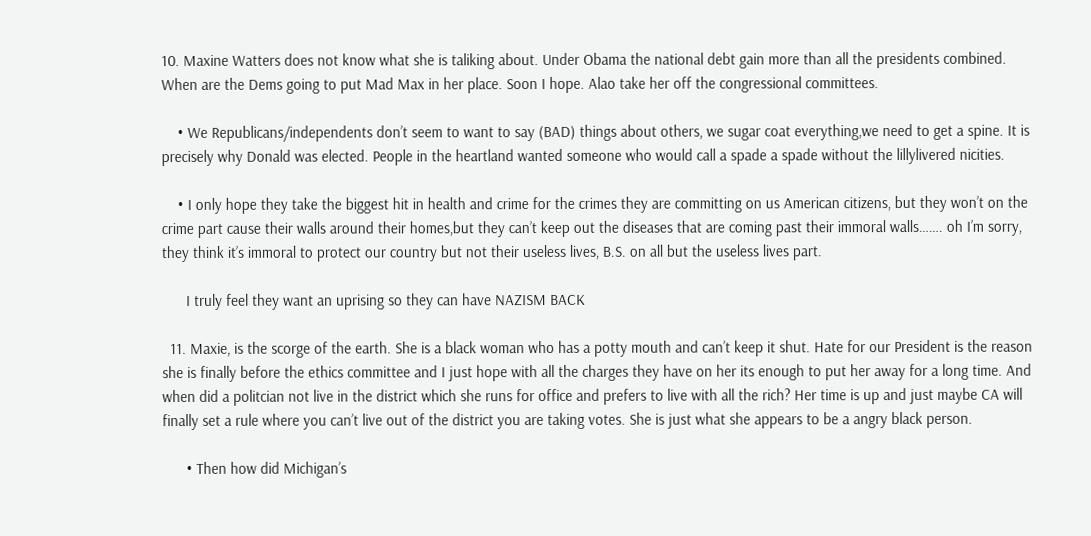10. Maxine Watters does not know what she is taliking about. Under Obama the national debt gain more than all the presidents combined. When are the Dems going to put Mad Max in her place. Soon I hope. Alao take her off the congressional committees.

    • We Republicans/independents don’t seem to want to say (BAD) things about others, we sugar coat everything,we need to get a spine. It is precisely why Donald was elected. People in the heartland wanted someone who would call a spade a spade without the lillylivered nicities.

    • I only hope they take the biggest hit in health and crime for the crimes they are committing on us American citizens, but they won’t on the crime part cause their walls around their homes,but they can’t keep out the diseases that are coming past their immoral walls……. oh I’m sorry, they think it’s immoral to protect our country but not their useless lives, B.S. on all but the useless lives part.

      I truly feel they want an uprising so they can have NAZISM BACK

  11. Maxie, is the scorge of the earth. She is a black woman who has a potty mouth and can’t keep it shut. Hate for our President is the reason she is finally before the ethics committee and I just hope with all the charges they have on her its enough to put her away for a long time. And when did a politcian not live in the district which she runs for office and prefers to live with all the rich? Her time is up and just maybe CA will finally set a rule where you can’t live out of the district you are taking votes. She is just what she appears to be a angry black person.

      • Then how did Michigan’s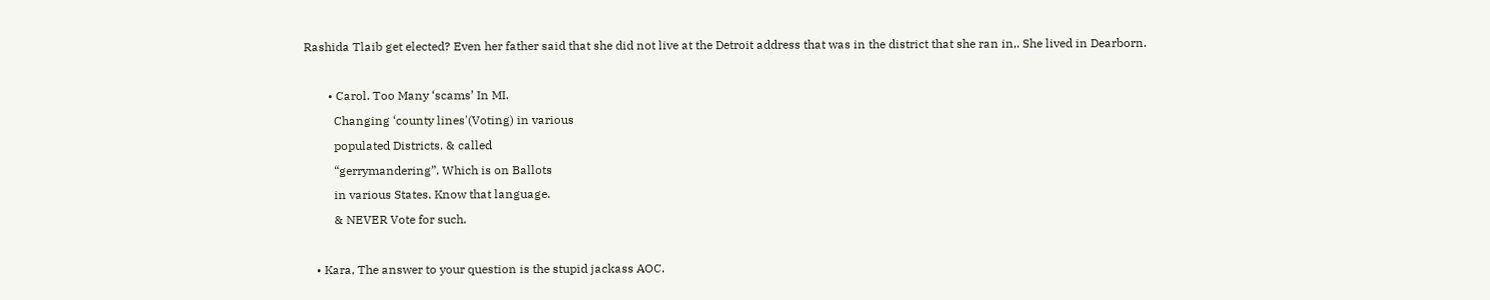Rashida Tlaib get elected? Even her father said that she did not live at the Detroit address that was in the district that she ran in,. She lived in Dearborn.

        • Carol. Too Many ‘scams’ In MI.
          Changing ‘county lines'(Voting) in various
          populated Districts. & called
          “gerrymandering”. Which is on Ballots
          in various States. Know that language.
          & NEVER Vote for such.

    • Kara, The answer to your question is the stupid jackass AOC.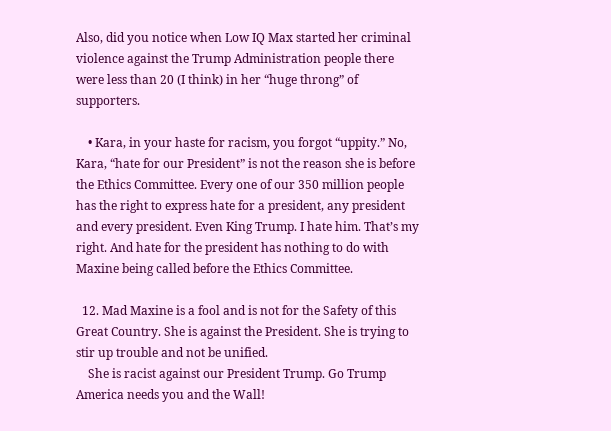Also, did you notice when Low IQ Max started her criminal violence against the Trump Administration people there were less than 20 (I think) in her “huge throng” of supporters.

    • Kara, in your haste for racism, you forgot “uppity.” No, Kara, “hate for our President” is not the reason she is before the Ethics Committee. Every one of our 350 million people has the right to express hate for a president, any president and every president. Even King Trump. I hate him. That’s my right. And hate for the president has nothing to do with Maxine being called before the Ethics Committee.

  12. Mad Maxine is a fool and is not for the Safety of this Great Country. She is against the President. She is trying to stir up trouble and not be unified.
    She is racist against our President Trump. Go Trump America needs you and the Wall!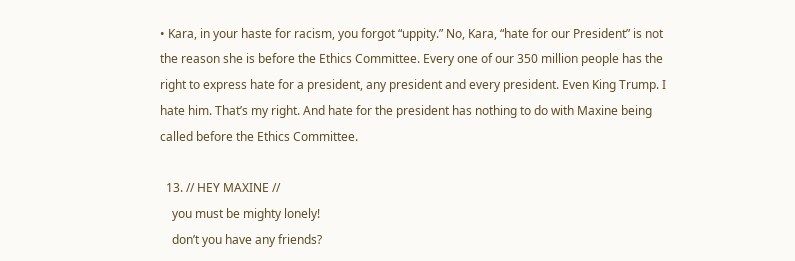• Kara, in your haste for racism, you forgot “uppity.” No, Kara, “hate for our President” is not the reason she is before the Ethics Committee. Every one of our 350 million people has the right to express hate for a president, any president and every president. Even King Trump. I hate him. That’s my right. And hate for the president has nothing to do with Maxine being called before the Ethics Committee.

  13. // HEY MAXINE //
    you must be mighty lonely!
    don’t you have any friends?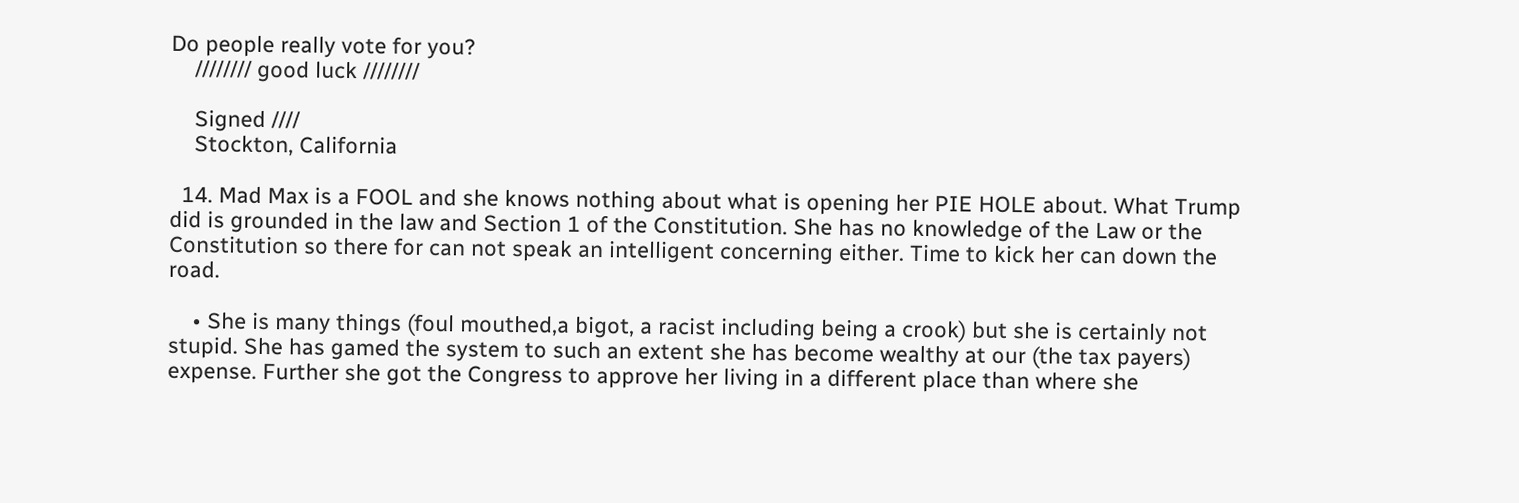Do people really vote for you?
    //////// good luck ////////

    Signed ////
    Stockton, California

  14. Mad Max is a FOOL and she knows nothing about what is opening her PIE HOLE about. What Trump did is grounded in the law and Section 1 of the Constitution. She has no knowledge of the Law or the Constitution so there for can not speak an intelligent concerning either. Time to kick her can down the road.

    • She is many things (foul mouthed,a bigot, a racist including being a crook) but she is certainly not stupid. She has gamed the system to such an extent she has become wealthy at our (the tax payers) expense. Further she got the Congress to approve her living in a different place than where she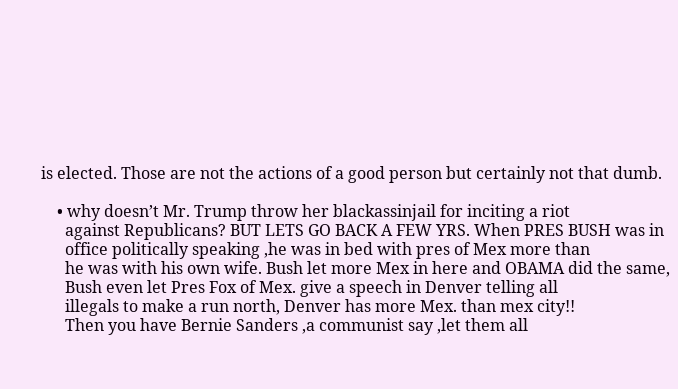is elected. Those are not the actions of a good person but certainly not that dumb.

    • why doesn’t Mr. Trump throw her blackassinjail for inciting a riot
      against Republicans? BUT LETS GO BACK A FEW YRS. When PRES BUSH was in
      office politically speaking ,he was in bed with pres of Mex more than
      he was with his own wife. Bush let more Mex in here and OBAMA did the same,
      Bush even let Pres Fox of Mex. give a speech in Denver telling all
      illegals to make a run north, Denver has more Mex. than mex city!!
      Then you have Bernie Sanders ,a communist say ,let them all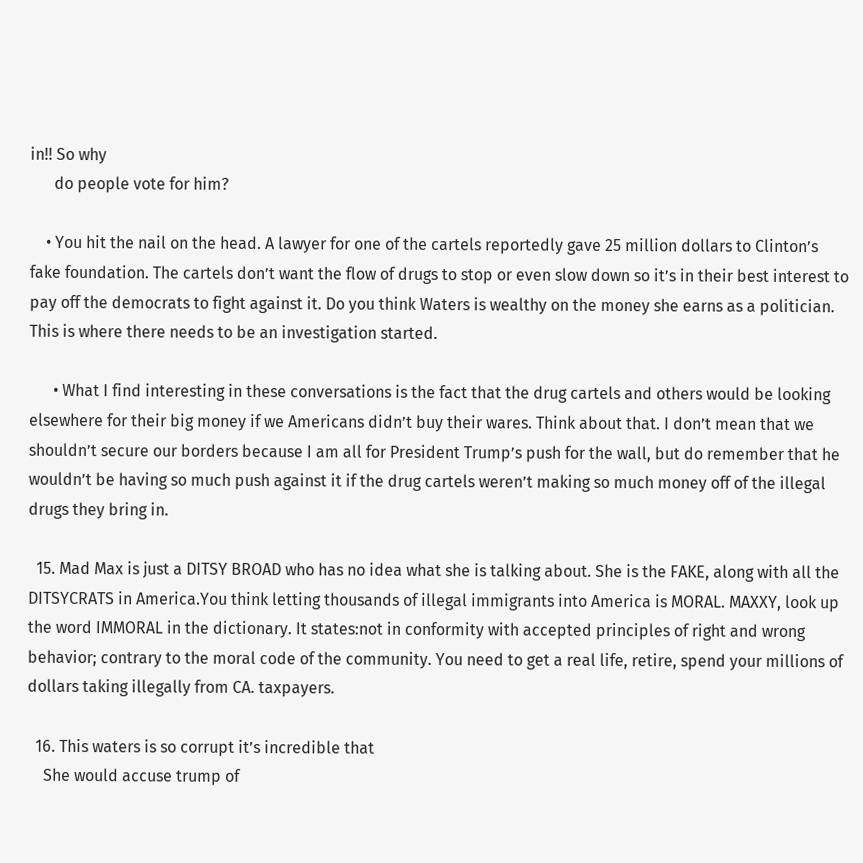in!! So why
      do people vote for him?

    • You hit the nail on the head. A lawyer for one of the cartels reportedly gave 25 million dollars to Clinton’s fake foundation. The cartels don’t want the flow of drugs to stop or even slow down so it’s in their best interest to pay off the democrats to fight against it. Do you think Waters is wealthy on the money she earns as a politician. This is where there needs to be an investigation started.

      • What I find interesting in these conversations is the fact that the drug cartels and others would be looking elsewhere for their big money if we Americans didn’t buy their wares. Think about that. I don’t mean that we shouldn’t secure our borders because I am all for President Trump’s push for the wall, but do remember that he wouldn’t be having so much push against it if the drug cartels weren’t making so much money off of the illegal drugs they bring in.

  15. Mad Max is just a DITSY BROAD who has no idea what she is talking about. She is the FAKE, along with all the DITSYCRATS in America.You think letting thousands of illegal immigrants into America is MORAL. MAXXY, look up the word IMMORAL in the dictionary. It states:not in conformity with accepted principles of right and wrong behavior; contrary to the moral code of the community. You need to get a real life, retire, spend your millions of dollars taking illegally from CA. taxpayers.

  16. This waters is so corrupt it’s incredible that
    She would accuse trump of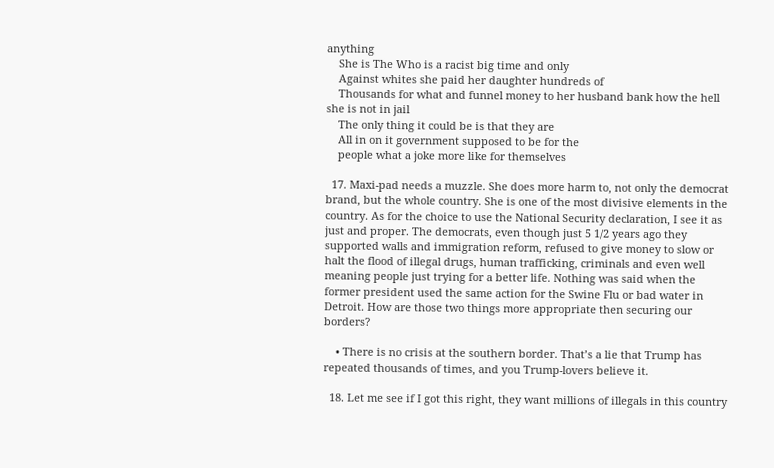anything
    She is The Who is a racist big time and only
    Against whites she paid her daughter hundreds of
    Thousands for what and funnel money to her husband bank how the hell she is not in jail
    The only thing it could be is that they are
    All in on it government supposed to be for the
    people what a joke more like for themselves

  17. Maxi-pad needs a muzzle. She does more harm to, not only the democrat brand, but the whole country. She is one of the most divisive elements in the country. As for the choice to use the National Security declaration, I see it as just and proper. The democrats, even though just 5 1/2 years ago they supported walls and immigration reform, refused to give money to slow or halt the flood of illegal drugs, human trafficking, criminals and even well meaning people just trying for a better life. Nothing was said when the former president used the same action for the Swine Flu or bad water in Detroit. How are those two things more appropriate then securing our borders?

    • There is no crisis at the southern border. That’s a lie that Trump has repeated thousands of times, and you Trump-lovers believe it.

  18. Let me see if I got this right, they want millions of illegals in this country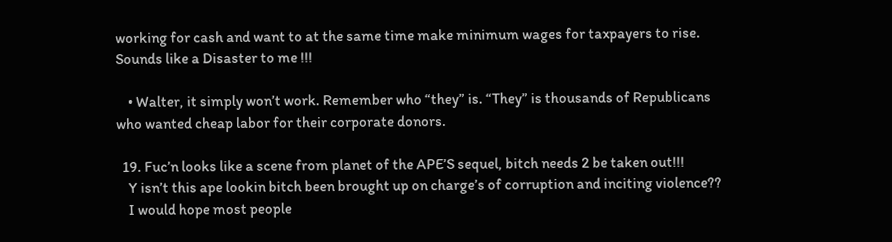working for cash and want to at the same time make minimum wages for taxpayers to rise. Sounds like a Disaster to me !!!

    • Walter, it simply won’t work. Remember who “they” is. “They” is thousands of Republicans who wanted cheap labor for their corporate donors.

  19. Fuc’n looks like a scene from planet of the APE’S sequel, bitch needs 2 be taken out!!!
    Y isn’t this ape lookin bitch been brought up on charge’s of corruption and inciting violence??
    I would hope most people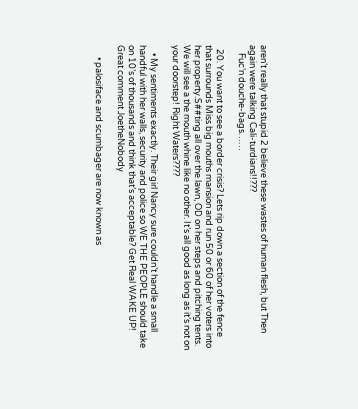aren’t really that stupid 2 believe these wastes of human flesh, but Then again were talking Cali-turdians!!???
    Fuc’n douche-bags……

  20. You want to see a border crisis? Lets rip down a section of the fence that surrounds Miss big mouths mansion and run 50 or 60 of her voters into her property.S##ting all over the lawn, OD on her steps and pitching tents. We will see a the mouth whine like no other. It’s all good as long as it’s not on your doorstep! Right Waters????

    • My sentiments exactly. Their girl Nancy sure couldn’t handle a small handful with her walls, security and police so WE THE PEOPLE should take on 10’s of thousands and think that’s acceptable? Get Real WAKE UP! Great comment JoetheNobody

      • palosiface and scumbager are now known as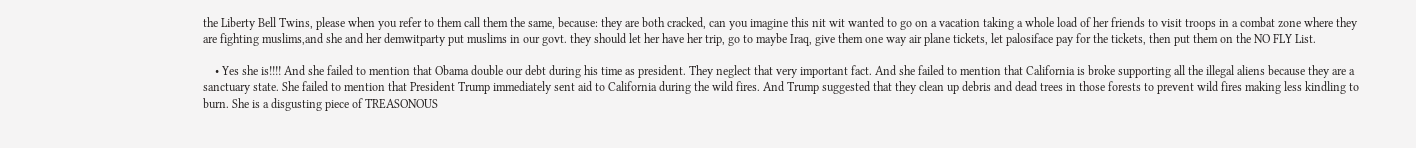the Liberty Bell Twins, please when you refer to them call them the same, because: they are both cracked, can you imagine this nit wit wanted to go on a vacation taking a whole load of her friends to visit troops in a combat zone where they are fighting muslims,and she and her demwitparty put muslims in our govt. they should let her have her trip, go to maybe Iraq, give them one way air plane tickets, let palosiface pay for the tickets, then put them on the NO FLY List.

    • Yes she is!!!! And she failed to mention that Obama double our debt during his time as president. They neglect that very important fact. And she failed to mention that California is broke supporting all the illegal aliens because they are a sanctuary state. She failed to mention that President Trump immediately sent aid to California during the wild fires. And Trump suggested that they clean up debris and dead trees in those forests to prevent wild fires making less kindling to burn. She is a disgusting piece of TREASONOUS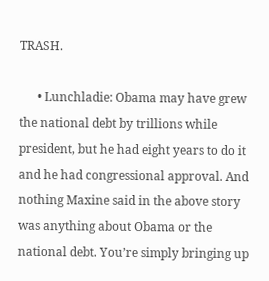TRASH.

      • Lunchladie: Obama may have grew the national debt by trillions while president, but he had eight years to do it and he had congressional approval. And nothing Maxine said in the above story was anything about Obama or the national debt. You’re simply bringing up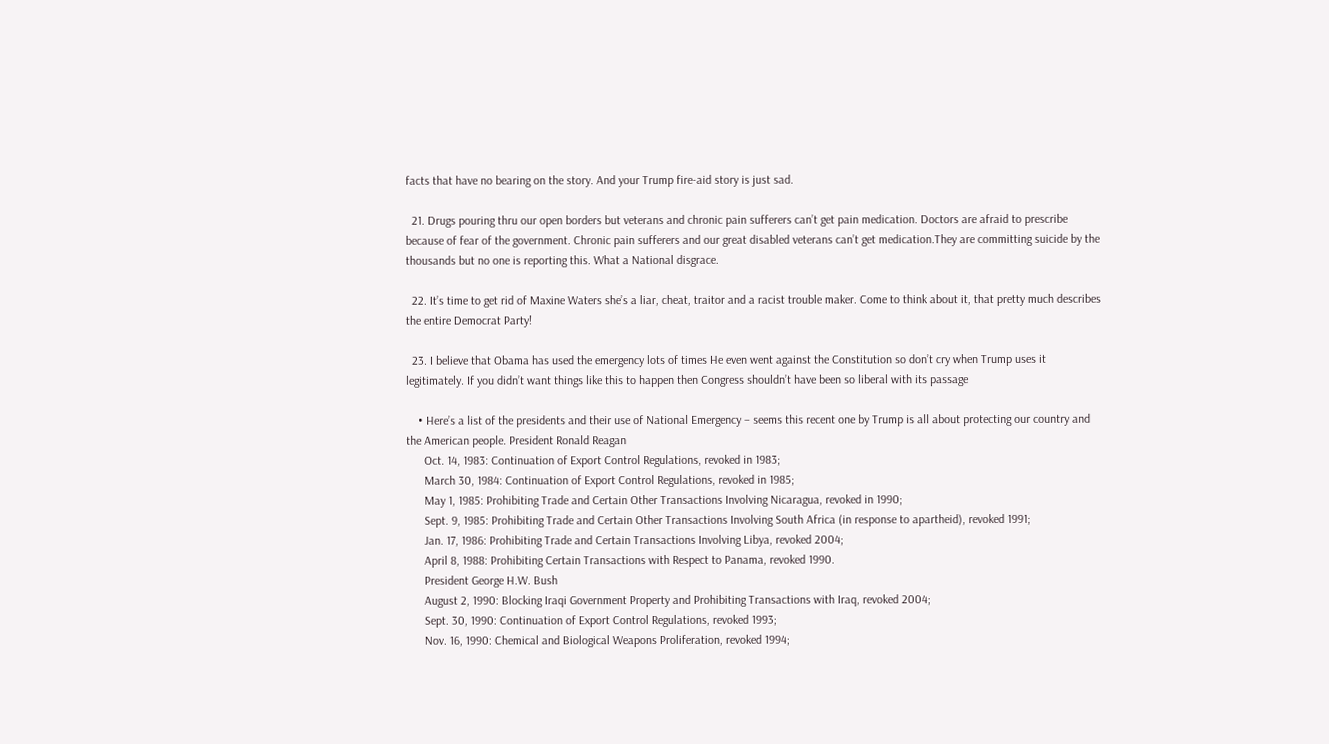facts that have no bearing on the story. And your Trump fire-aid story is just sad.

  21. Drugs pouring thru our open borders but veterans and chronic pain sufferers can’t get pain medication. Doctors are afraid to prescribe because of fear of the government. Chronic pain sufferers and our great disabled veterans can’t get medication.They are committing suicide by the thousands but no one is reporting this. What a National disgrace.

  22. It’s time to get rid of Maxine Waters she’s a liar, cheat, traitor and a racist trouble maker. Come to think about it, that pretty much describes the entire Democrat Party!

  23. I believe that Obama has used the emergency lots of times He even went against the Constitution so don’t cry when Trump uses it legitimately. If you didn’t want things like this to happen then Congress shouldn’t have been so liberal with its passage

    • Here’s a list of the presidents and their use of National Emergency – seems this recent one by Trump is all about protecting our country and the American people. President Ronald Reagan
      Oct. 14, 1983: Continuation of Export Control Regulations, revoked in 1983;
      March 30, 1984: Continuation of Export Control Regulations, revoked in 1985;
      May 1, 1985: Prohibiting Trade and Certain Other Transactions Involving Nicaragua, revoked in 1990;
      Sept. 9, 1985: Prohibiting Trade and Certain Other Transactions Involving South Africa (in response to apartheid), revoked 1991;
      Jan. 17, 1986: Prohibiting Trade and Certain Transactions Involving Libya, revoked 2004;
      April 8, 1988: Prohibiting Certain Transactions with Respect to Panama, revoked 1990.
      President George H.W. Bush
      August 2, 1990: Blocking Iraqi Government Property and Prohibiting Transactions with Iraq, revoked 2004;
      Sept. 30, 1990: Continuation of Export Control Regulations, revoked 1993;
      Nov. 16, 1990: Chemical and Biological Weapons Proliferation, revoked 1994;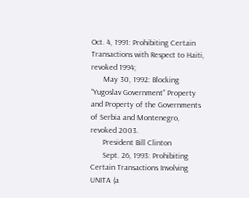Oct. 4, 1991: Prohibiting Certain Transactions with Respect to Haiti, revoked 1994;
      May 30, 1992: Blocking “Yugoslav Government” Property and Property of the Governments of Serbia and Montenegro, revoked 2003.
      President Bill Clinton
      Sept. 26, 1993: Prohibiting Certain Transactions Involving UNITA (a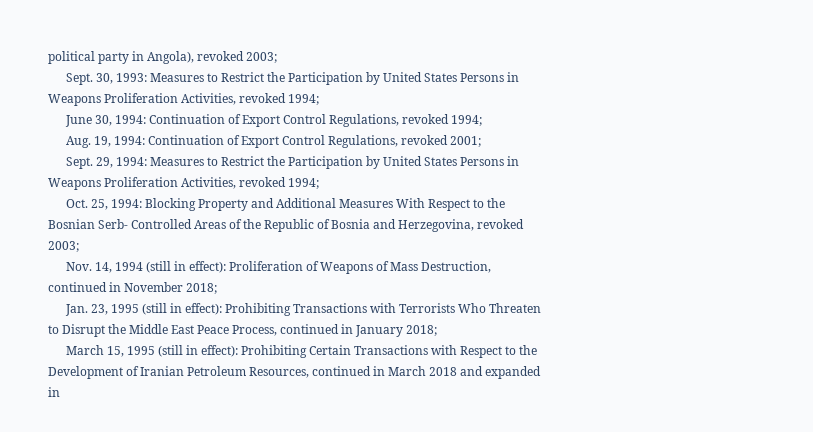political party in Angola), revoked 2003;
      Sept. 30, 1993: Measures to Restrict the Participation by United States Persons in Weapons Proliferation Activities, revoked 1994;
      June 30, 1994: Continuation of Export Control Regulations, revoked 1994;
      Aug. 19, 1994: Continuation of Export Control Regulations, revoked 2001;
      Sept. 29, 1994: Measures to Restrict the Participation by United States Persons in Weapons Proliferation Activities, revoked 1994;
      Oct. 25, 1994: Blocking Property and Additional Measures With Respect to the Bosnian Serb- Controlled Areas of the Republic of Bosnia and Herzegovina, revoked 2003;
      Nov. 14, 1994 (still in effect): Proliferation of Weapons of Mass Destruction, continued in November 2018;
      Jan. 23, 1995 (still in effect): Prohibiting Transactions with Terrorists Who Threaten to Disrupt the Middle East Peace Process, continued in January 2018;
      March 15, 1995 (still in effect): Prohibiting Certain Transactions with Respect to the Development of Iranian Petroleum Resources, continued in March 2018 and expanded in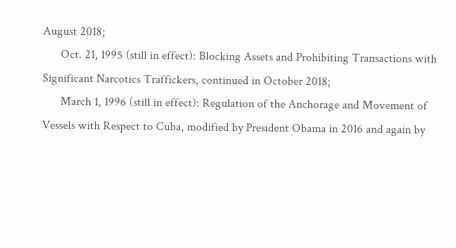August 2018;
      Oct. 21, 1995 (still in effect): Blocking Assets and Prohibiting Transactions with Significant Narcotics Traffickers, continued in October 2018;
      March 1, 1996 (still in effect): Regulation of the Anchorage and Movement of Vessels with Respect to Cuba, modified by President Obama in 2016 and again by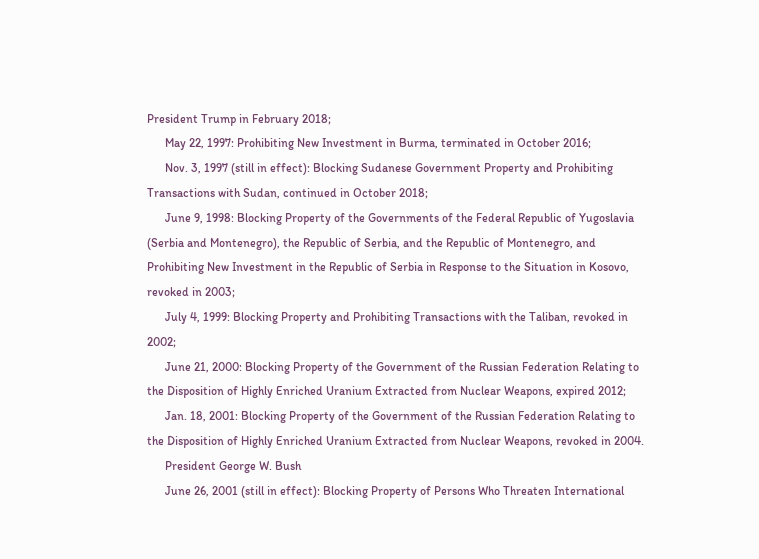President Trump in February 2018;
      May 22, 1997: Prohibiting New Investment in Burma, terminated in October 2016;
      Nov. 3, 1997 (still in effect): Blocking Sudanese Government Property and Prohibiting Transactions with Sudan, continued in October 2018;
      June 9, 1998: Blocking Property of the Governments of the Federal Republic of Yugoslavia (Serbia and Montenegro), the Republic of Serbia, and the Republic of Montenegro, and Prohibiting New Investment in the Republic of Serbia in Response to the Situation in Kosovo, revoked in 2003;
      July 4, 1999: Blocking Property and Prohibiting Transactions with the Taliban, revoked in 2002;
      June 21, 2000: Blocking Property of the Government of the Russian Federation Relating to the Disposition of Highly Enriched Uranium Extracted from Nuclear Weapons, expired 2012;
      Jan. 18, 2001: Blocking Property of the Government of the Russian Federation Relating to the Disposition of Highly Enriched Uranium Extracted from Nuclear Weapons, revoked in 2004.
      President George W. Bush
      June 26, 2001 (still in effect): Blocking Property of Persons Who Threaten International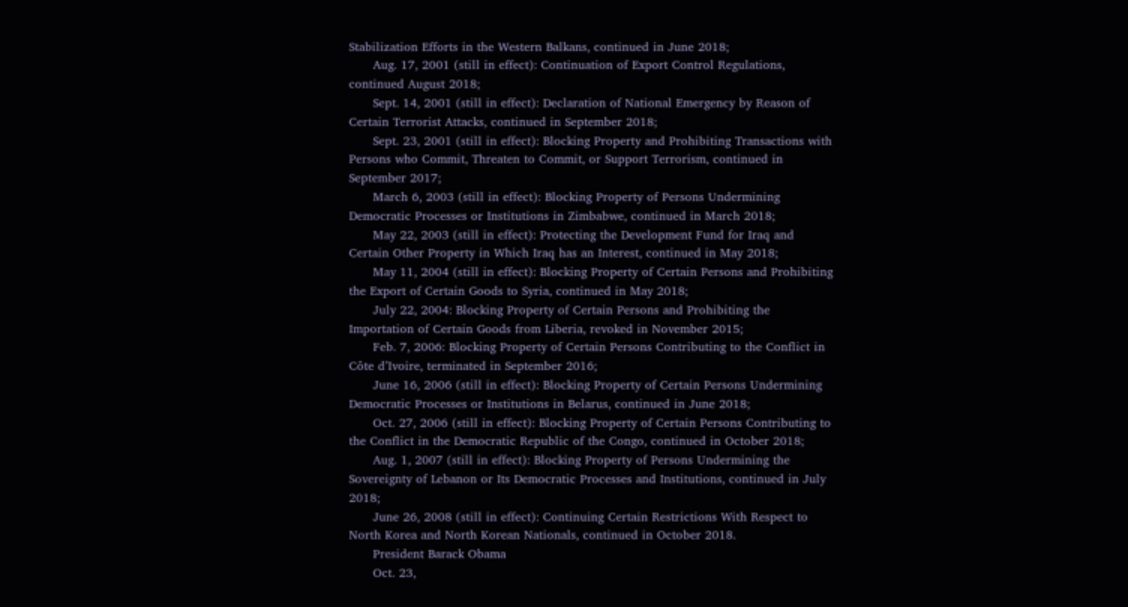Stabilization Efforts in the Western Balkans, continued in June 2018;
      Aug. 17, 2001 (still in effect): Continuation of Export Control Regulations, continued August 2018;
      Sept. 14, 2001 (still in effect): Declaration of National Emergency by Reason of Certain Terrorist Attacks, continued in September 2018;
      Sept. 23, 2001 (still in effect): Blocking Property and Prohibiting Transactions with Persons who Commit, Threaten to Commit, or Support Terrorism, continued in September 2017;
      March 6, 2003 (still in effect): Blocking Property of Persons Undermining Democratic Processes or Institutions in Zimbabwe, continued in March 2018;
      May 22, 2003 (still in effect): Protecting the Development Fund for Iraq and Certain Other Property in Which Iraq has an Interest, continued in May 2018;
      May 11, 2004 (still in effect): Blocking Property of Certain Persons and Prohibiting the Export of Certain Goods to Syria, continued in May 2018;
      July 22, 2004: Blocking Property of Certain Persons and Prohibiting the Importation of Certain Goods from Liberia, revoked in November 2015;
      Feb. 7, 2006: Blocking Property of Certain Persons Contributing to the Conflict in Côte d’Ivoire, terminated in September 2016;
      June 16, 2006 (still in effect): Blocking Property of Certain Persons Undermining Democratic Processes or Institutions in Belarus, continued in June 2018;
      Oct. 27, 2006 (still in effect): Blocking Property of Certain Persons Contributing to the Conflict in the Democratic Republic of the Congo, continued in October 2018;
      Aug. 1, 2007 (still in effect): Blocking Property of Persons Undermining the Sovereignty of Lebanon or Its Democratic Processes and Institutions, continued in July 2018;
      June 26, 2008 (still in effect): Continuing Certain Restrictions With Respect to North Korea and North Korean Nationals, continued in October 2018.
      President Barack Obama
      Oct. 23,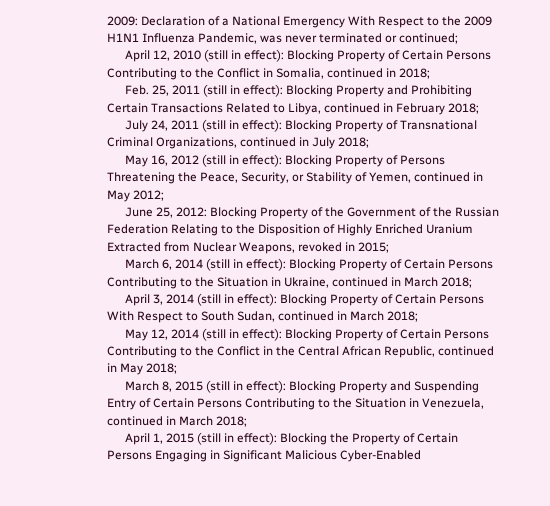2009: Declaration of a National Emergency With Respect to the 2009 H1N1 Influenza Pandemic, was never terminated or continued;
      April 12, 2010 (still in effect): Blocking Property of Certain Persons Contributing to the Conflict in Somalia, continued in 2018;
      Feb. 25, 2011 (still in effect): Blocking Property and Prohibiting Certain Transactions Related to Libya, continued in February 2018;
      July 24, 2011 (still in effect): Blocking Property of Transnational Criminal Organizations, continued in July 2018;
      May 16, 2012 (still in effect): Blocking Property of Persons Threatening the Peace, Security, or Stability of Yemen, continued in May 2012;
      June 25, 2012: Blocking Property of the Government of the Russian Federation Relating to the Disposition of Highly Enriched Uranium Extracted from Nuclear Weapons, revoked in 2015;
      March 6, 2014 (still in effect): Blocking Property of Certain Persons Contributing to the Situation in Ukraine, continued in March 2018;
      April 3, 2014 (still in effect): Blocking Property of Certain Persons With Respect to South Sudan, continued in March 2018;
      May 12, 2014 (still in effect): Blocking Property of Certain Persons Contributing to the Conflict in the Central African Republic, continued in May 2018;
      March 8, 2015 (still in effect): Blocking Property and Suspending Entry of Certain Persons Contributing to the Situation in Venezuela, continued in March 2018;
      April 1, 2015 (still in effect): Blocking the Property of Certain Persons Engaging in Significant Malicious Cyber-Enabled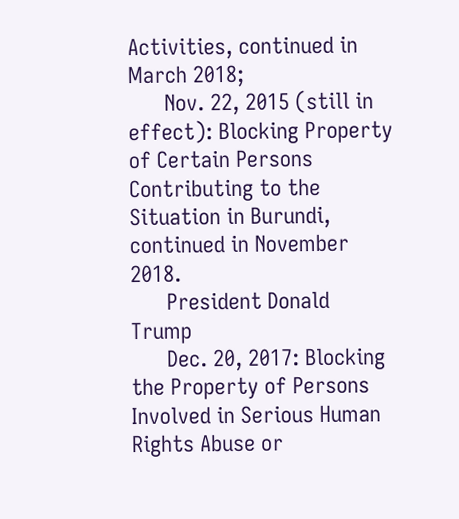Activities, continued in March 2018;
      Nov. 22, 2015 (still in effect): Blocking Property of Certain Persons Contributing to the Situation in Burundi, continued in November 2018.
      President Donald Trump
      Dec. 20, 2017: Blocking the Property of Persons Involved in Serious Human Rights Abuse or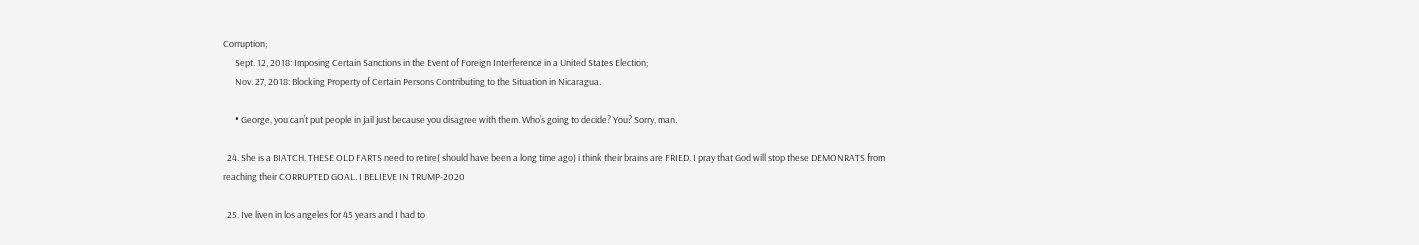Corruption;
      Sept. 12, 2018: Imposing Certain Sanctions in the Event of Foreign Interference in a United States Election;
      Nov. 27, 2018: Blocking Property of Certain Persons Contributing to the Situation in Nicaragua.

      • George, you can’t put people in jail just because you disagree with them. Who’s going to decide? You? Sorry, man.

  24. She is a BIATCH. THESE OLD FARTS need to retire( should have been a long time ago) i think their brains are FRIED. I pray that God will stop these DEMONRATS from reaching their CORRUPTED GOAL. I BELIEVE IN TRUMP-2020

  25. Ive liven in los angeles for 45 years and I had to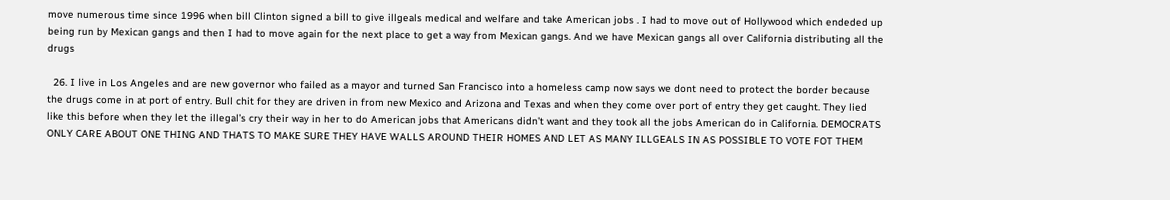move numerous time since 1996 when bill Clinton signed a bill to give illgeals medical and welfare and take American jobs . I had to move out of Hollywood which endeded up being run by Mexican gangs and then I had to move again for the next place to get a way from Mexican gangs. And we have Mexican gangs all over California distributing all the drugs

  26. I live in Los Angeles and are new governor who failed as a mayor and turned San Francisco into a homeless camp now says we dont need to protect the border because the drugs come in at port of entry. Bull chit for they are driven in from new Mexico and Arizona and Texas and when they come over port of entry they get caught. They lied like this before when they let the illegal’s cry their way in her to do American jobs that Americans didn’t want and they took all the jobs American do in California. DEMOCRATS ONLY CARE ABOUT ONE THING AND THATS TO MAKE SURE THEY HAVE WALLS AROUND THEIR HOMES AND LET AS MANY ILLGEALS IN AS POSSIBLE TO VOTE FOT THEM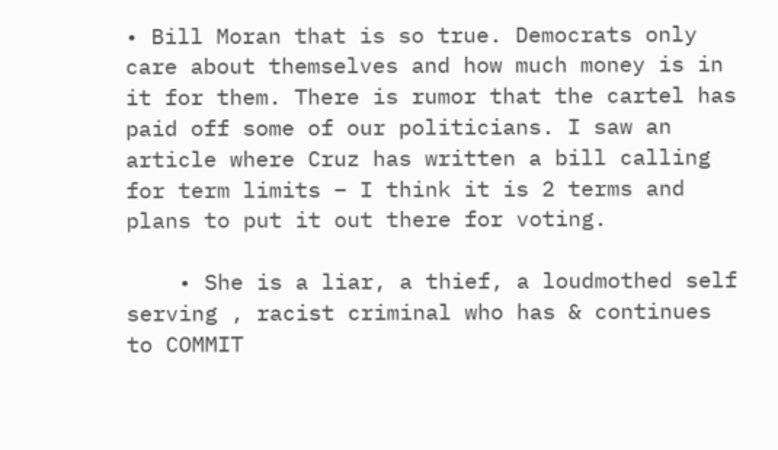• Bill Moran that is so true. Democrats only care about themselves and how much money is in it for them. There is rumor that the cartel has paid off some of our politicians. I saw an article where Cruz has written a bill calling for term limits – I think it is 2 terms and plans to put it out there for voting.

    • She is a liar, a thief, a loudmothed self serving , racist criminal who has & continues to COMMIT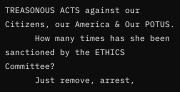TREASONOUS ACTS against our Citizens, our America & Our POTUS.
      How many times has she been sanctioned by the ETHICS Committee?
      Just remove, arrest,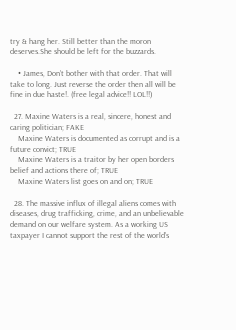try & hang her. Still better than the moron deserves.She should be left for the buzzards.

    • James, Don’t bother with that order. That will take to long. Just reverse the order then all will be fine in due haste!. (free legal advice!! LOL!!)

  27. Maxine Waters is a real, sincere, honest and caring politician; FAKE
    Maxine Waters is documented as corrupt and is a future convict; TRUE
    Maxine Waters is a traitor by her open borders belief and actions there of; TRUE
    Maxine Waters list goes on and on; TRUE

  28. The massive influx of illegal aliens comes with diseases, drug trafficking, crime, and an unbelievable demand on our welfare system. As a working US taxpayer I cannot support the rest of the world’s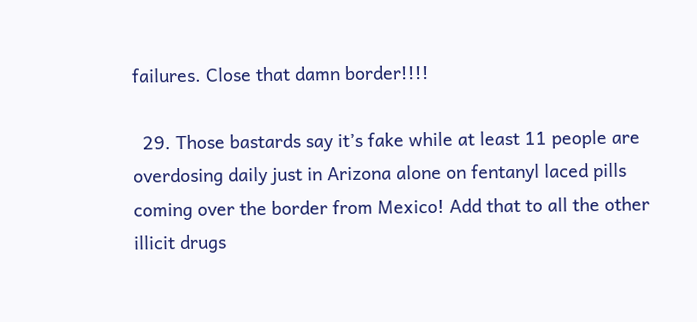failures. Close that damn border!!!!

  29. Those bastards say it’s fake while at least 11 people are overdosing daily just in Arizona alone on fentanyl laced pills coming over the border from Mexico! Add that to all the other illicit drugs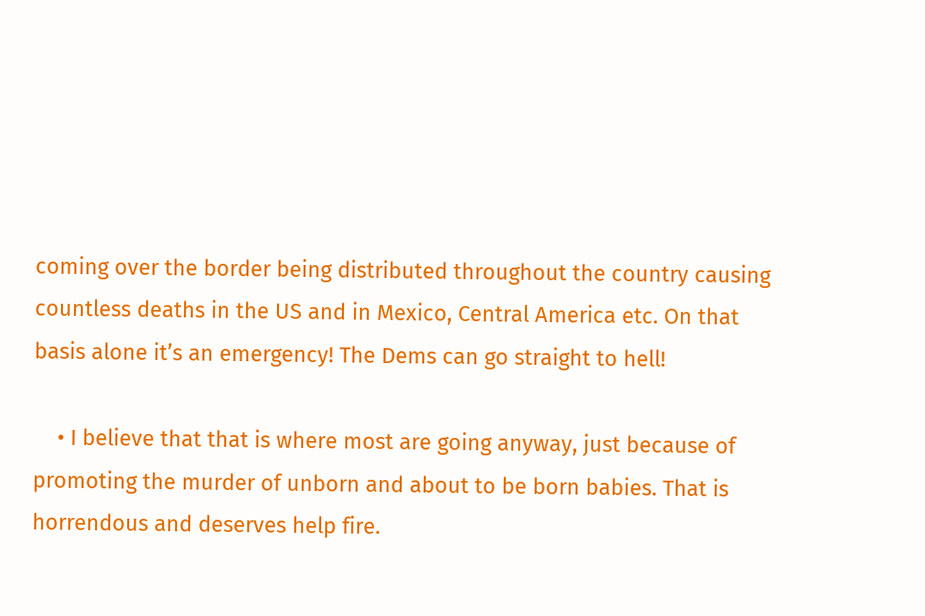coming over the border being distributed throughout the country causing countless deaths in the US and in Mexico, Central America etc. On that basis alone it’s an emergency! The Dems can go straight to hell!

    • I believe that that is where most are going anyway, just because of promoting the murder of unborn and about to be born babies. That is horrendous and deserves help fire.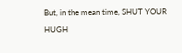But, in the mean time, SHUT YOUR HUGH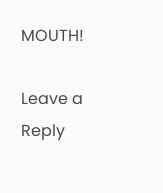MOUTH!

Leave a Reply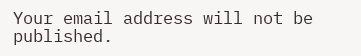Your email address will not be published.